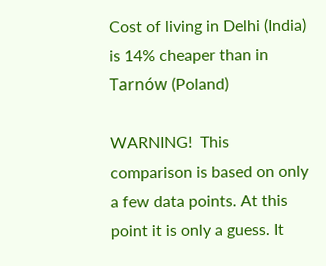Cost of living in Delhi (India) is 14% cheaper than in Tarnów (Poland)

WARNING!  This comparison is based on only a few data points. At this point it is only a guess. It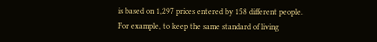is based on 1,297 prices entered by 158 different people.
For example, to keep the same standard of living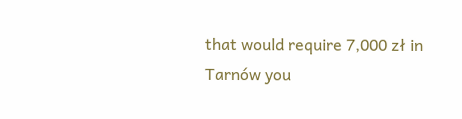that would require 7,000 zł in Tarnów you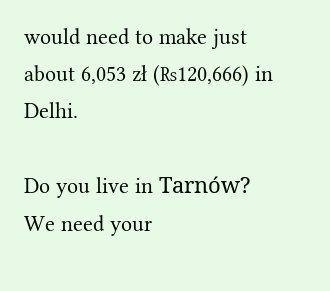would need to make just about 6,053 zł (₨120,666) in Delhi.

Do you live in Tarnów? We need your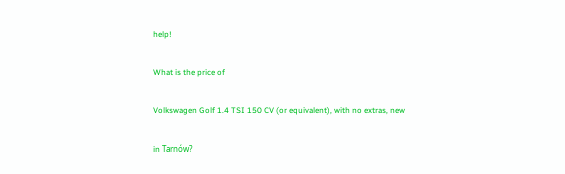help!

What is the price of

Volkswagen Golf 1.4 TSI 150 CV (or equivalent), with no extras, new

in Tarnów?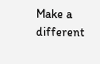Make a different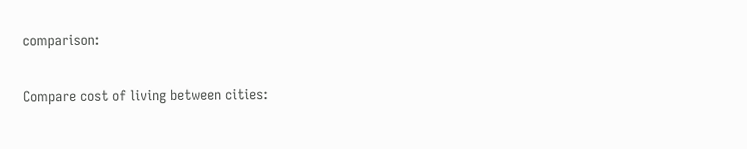comparison:

Compare cost of living between cities: